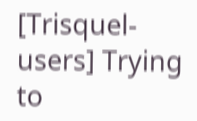[Trisquel-users] Trying to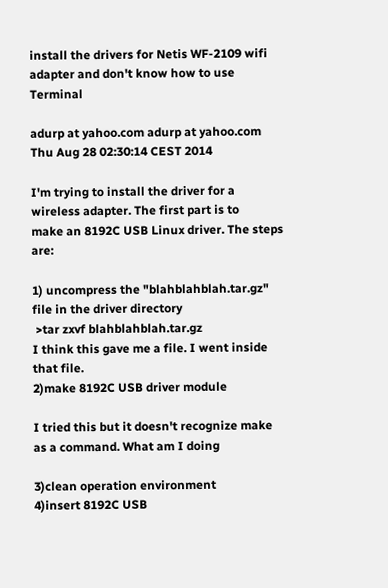install the drivers for Netis WF-2109 wifi adapter and don't know how to use Terminal

adurp at yahoo.com adurp at yahoo.com
Thu Aug 28 02:30:14 CEST 2014

I'm trying to install the driver for a wireless adapter. The first part is to
make an 8192C USB Linux driver. The steps are:

1) uncompress the "blahblahblah.tar.gz" file in the driver directory
 >tar zxvf blahblahblah.tar.gz
I think this gave me a file. I went inside that file.
2)make 8192C USB driver module

I tried this but it doesn't recognize make as a command. What am I doing

3)clean operation environment
4)insert 8192C USB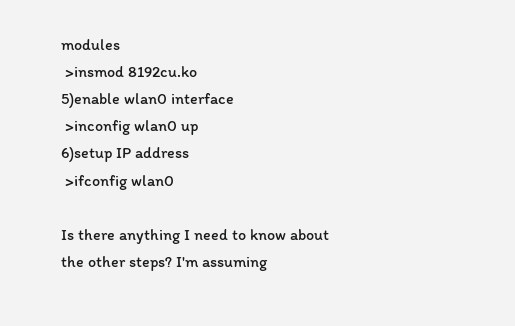modules
 >insmod 8192cu.ko
5)enable wlan0 interface
 >inconfig wlan0 up
6)setup IP address
 >ifconfig wlan0

Is there anything I need to know about the other steps? I'm assuming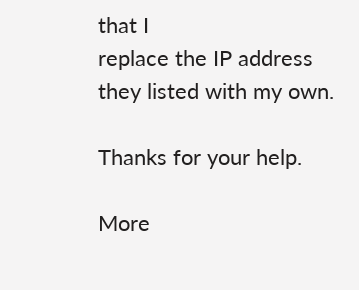that I
replace the IP address they listed with my own.

Thanks for your help.

More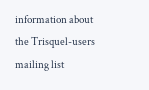information about the Trisquel-users mailing list